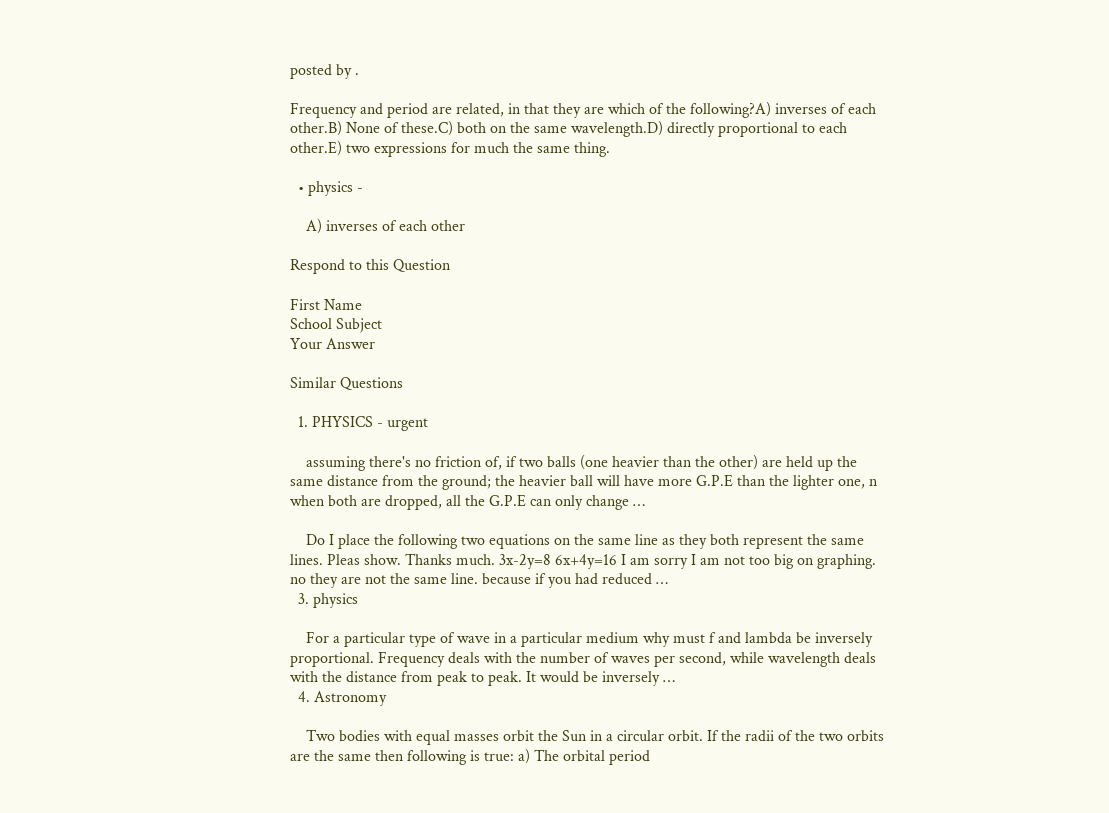posted by .

Frequency and period are related, in that they are which of the following?A) inverses of each other.B) None of these.C) both on the same wavelength.D) directly proportional to each other.E) two expressions for much the same thing.

  • physics -

    A) inverses of each other

Respond to this Question

First Name
School Subject
Your Answer

Similar Questions

  1. PHYSICS - urgent

    assuming there's no friction of, if two balls (one heavier than the other) are held up the same distance from the ground; the heavier ball will have more G.P.E than the lighter one, n when both are dropped, all the G.P.E can only change …

    Do I place the following two equations on the same line as they both represent the same lines. Pleas show. Thanks much. 3x-2y=8 6x+4y=16 I am sorry I am not too big on graphing. no they are not the same line. because if you had reduced …
  3. physics

    For a particular type of wave in a particular medium why must f and lambda be inversely proportional. Frequency deals with the number of waves per second, while wavelength deals with the distance from peak to peak. It would be inversely …
  4. Astronomy

    Two bodies with equal masses orbit the Sun in a circular orbit. If the radii of the two orbits are the same then following is true: a) The orbital period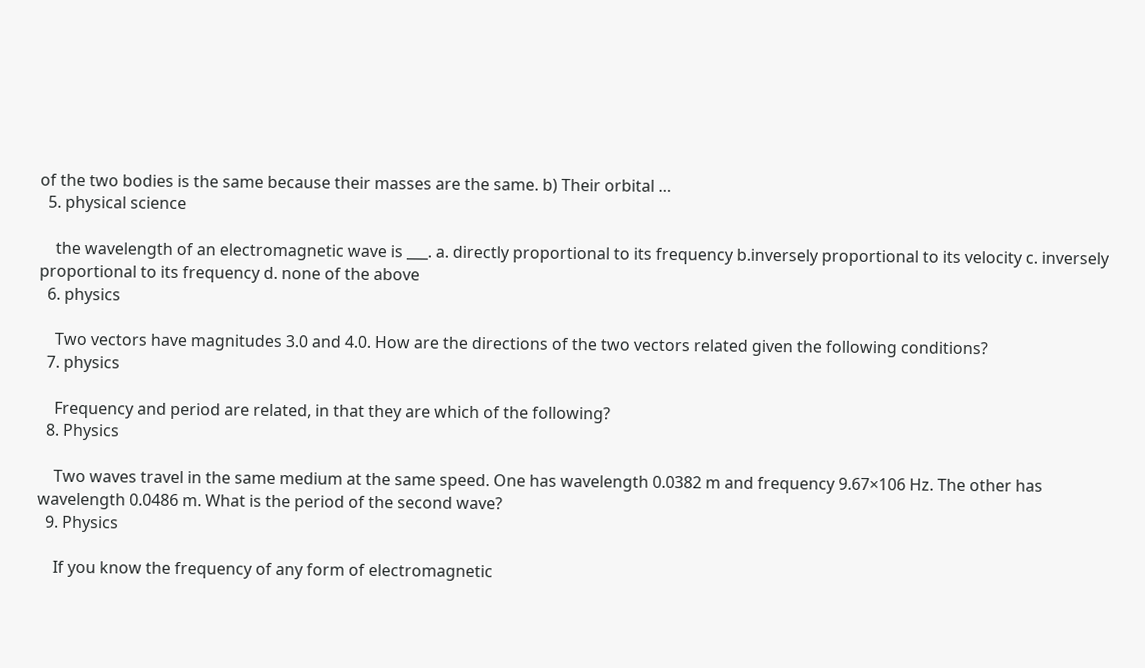of the two bodies is the same because their masses are the same. b) Their orbital …
  5. physical science

    the wavelength of an electromagnetic wave is ___. a. directly proportional to its frequency b.inversely proportional to its velocity c. inversely proportional to its frequency d. none of the above
  6. physics

    Two vectors have magnitudes 3.0 and 4.0. How are the directions of the two vectors related given the following conditions?
  7. physics

    Frequency and period are related, in that they are which of the following?
  8. Physics

    Two waves travel in the same medium at the same speed. One has wavelength 0.0382 m and frequency 9.67×106 Hz. The other has wavelength 0.0486 m. What is the period of the second wave?
  9. Physics

    If you know the frequency of any form of electromagnetic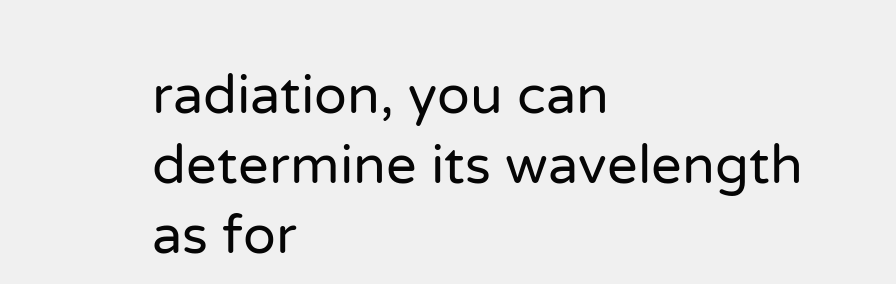radiation, you can determine its wavelength as for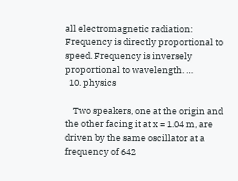all electromagnetic radiation: Frequency is directly proportional to speed. Frequency is inversely proportional to wavelength. …
  10. physics

    Two speakers, one at the origin and the other facing it at x = 1.04 m, are driven by the same oscillator at a frequency of 642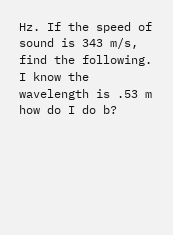Hz. If the speed of sound is 343 m/s, find the following. I know the wavelength is .53 m how do I do b?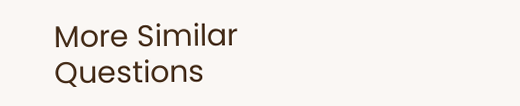More Similar Questions